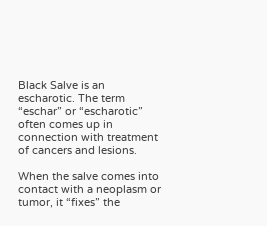Black Salve is an escharotic. The term “eschar” or “escharotic” often comes up in connection with treatment of cancers and lesions.

When the salve comes into contact with a neoplasm or tumor, it “fixes” the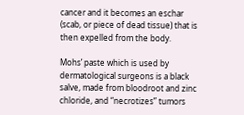cancer and it becomes an eschar (scab, or piece of dead tissue) that is then expelled from the body.

Mohs’ paste which is used by dermatological surgeons is a black salve, made from bloodroot and zinc chloride, and “necrotizes” tumors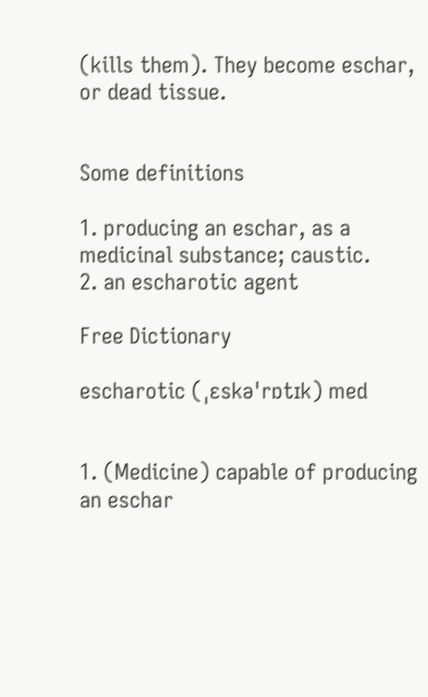(kills them). They become eschar, or dead tissue.


Some definitions

1. producing an eschar, as a medicinal substance; caustic.
2. an escharotic agent

Free Dictionary

escharotic (ˌɛskəˈrɒtɪk) med


1. (Medicine) capable of producing an eschar